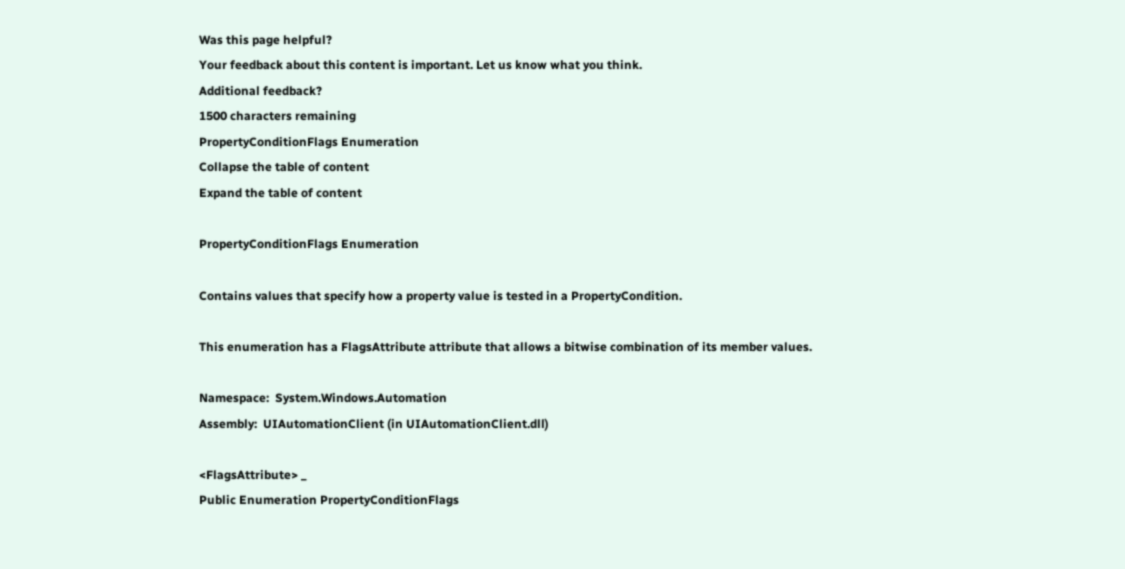Was this page helpful?
Your feedback about this content is important. Let us know what you think.
Additional feedback?
1500 characters remaining
PropertyConditionFlags Enumeration
Collapse the table of content
Expand the table of content

PropertyConditionFlags Enumeration

Contains values that specify how a property value is tested in a PropertyCondition.

This enumeration has a FlagsAttribute attribute that allows a bitwise combination of its member values.

Namespace:  System.Windows.Automation
Assembly:  UIAutomationClient (in UIAutomationClient.dll)

<FlagsAttribute> _
Public Enumeration PropertyConditionFlags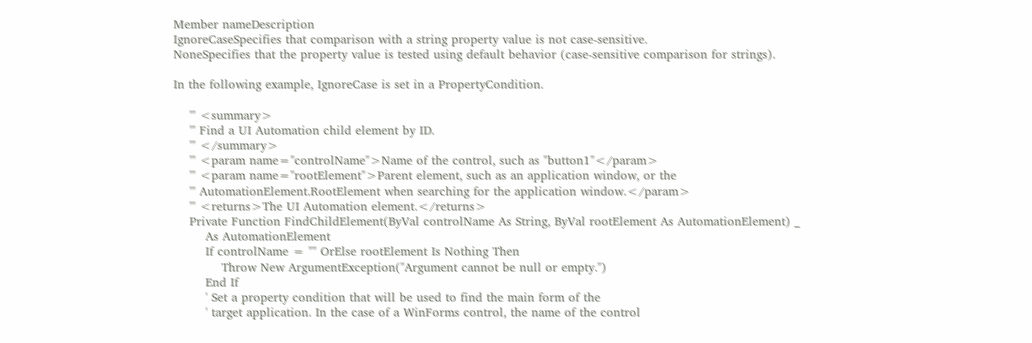Member nameDescription
IgnoreCaseSpecifies that comparison with a string property value is not case-sensitive.
NoneSpecifies that the property value is tested using default behavior (case-sensitive comparison for strings).

In the following example, IgnoreCase is set in a PropertyCondition.

    ''' <summary>
    ''' Find a UI Automation child element by ID.
    ''' </summary>
    ''' <param name="controlName">Name of the control, such as "button1"</param>
    ''' <param name="rootElement">Parent element, such as an application window, or the
    ''' AutomationElement.RootElement when searching for the application window.</param>
    ''' <returns>The UI Automation element.</returns>
    Private Function FindChildElement(ByVal controlName As String, ByVal rootElement As AutomationElement) _
        As AutomationElement
        If controlName = "" OrElse rootElement Is Nothing Then
            Throw New ArgumentException("Argument cannot be null or empty.")
        End If
        ' Set a property condition that will be used to find the main form of the
        ' target application. In the case of a WinForms control, the name of the control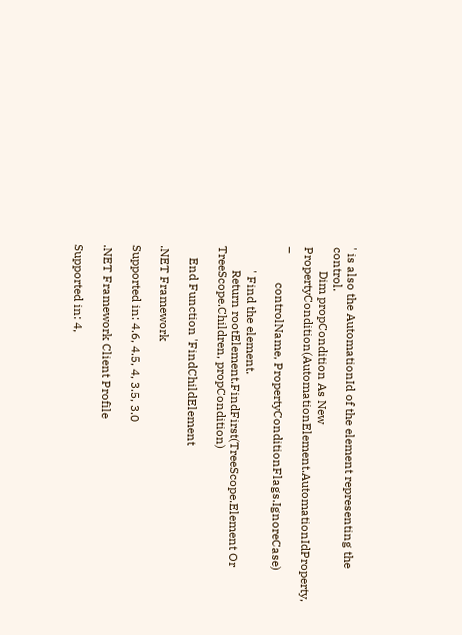' is also the AutomationId of the element representing the control.
        Dim propCondition As New PropertyCondition(AutomationElement.AutomationIdProperty, _
            controlName, PropertyConditionFlags.IgnoreCase)

        ' Find the element.
        Return rootElement.FindFirst(TreeScope.Element Or TreeScope.Children, propCondition)

    End Function 'FindChildElement

.NET Framework

Supported in: 4.6, 4.5, 4, 3.5, 3.0

.NET Framework Client Profile

Supported in: 4,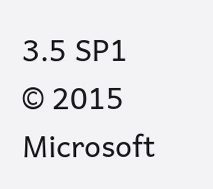3.5 SP1
© 2015 Microsoft